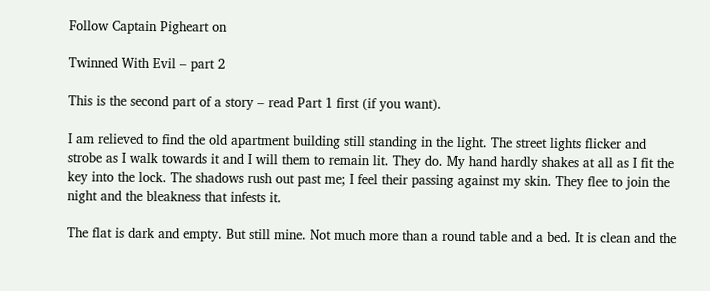Follow Captain Pigheart on

Twinned With Evil – part 2

This is the second part of a story – read Part 1 first (if you want).

I am relieved to find the old apartment building still standing in the light. The street lights flicker and strobe as I walk towards it and I will them to remain lit. They do. My hand hardly shakes at all as I fit the key into the lock. The shadows rush out past me; I feel their passing against my skin. They flee to join the night and the bleakness that infests it.

The flat is dark and empty. But still mine. Not much more than a round table and a bed. It is clean and the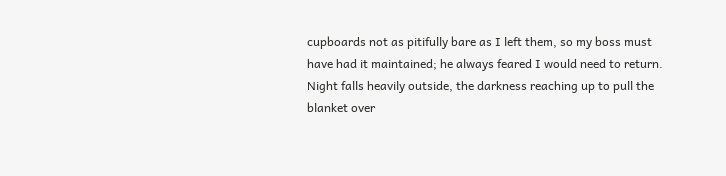cupboards not as pitifully bare as I left them, so my boss must have had it maintained; he always feared I would need to return. Night falls heavily outside, the darkness reaching up to pull the blanket over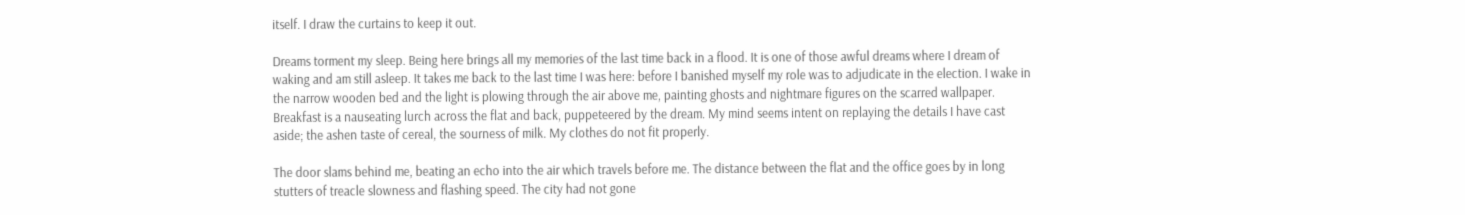itself. I draw the curtains to keep it out.

Dreams torment my sleep. Being here brings all my memories of the last time back in a flood. It is one of those awful dreams where I dream of waking and am still asleep. It takes me back to the last time I was here: before I banished myself my role was to adjudicate in the election. I wake in the narrow wooden bed and the light is plowing through the air above me, painting ghosts and nightmare figures on the scarred wallpaper. Breakfast is a nauseating lurch across the flat and back, puppeteered by the dream. My mind seems intent on replaying the details I have cast aside; the ashen taste of cereal, the sourness of milk. My clothes do not fit properly.

The door slams behind me, beating an echo into the air which travels before me. The distance between the flat and the office goes by in long stutters of treacle slowness and flashing speed. The city had not gone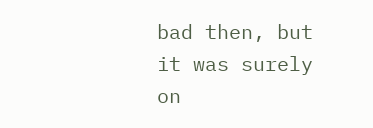bad then, but it was surely on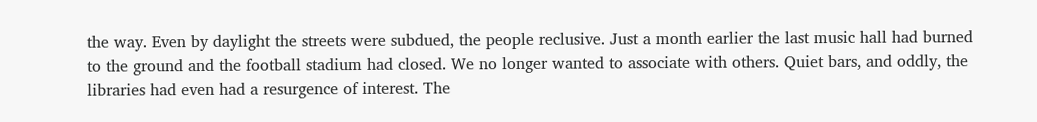the way. Even by daylight the streets were subdued, the people reclusive. Just a month earlier the last music hall had burned to the ground and the football stadium had closed. We no longer wanted to associate with others. Quiet bars, and oddly, the libraries had even had a resurgence of interest. The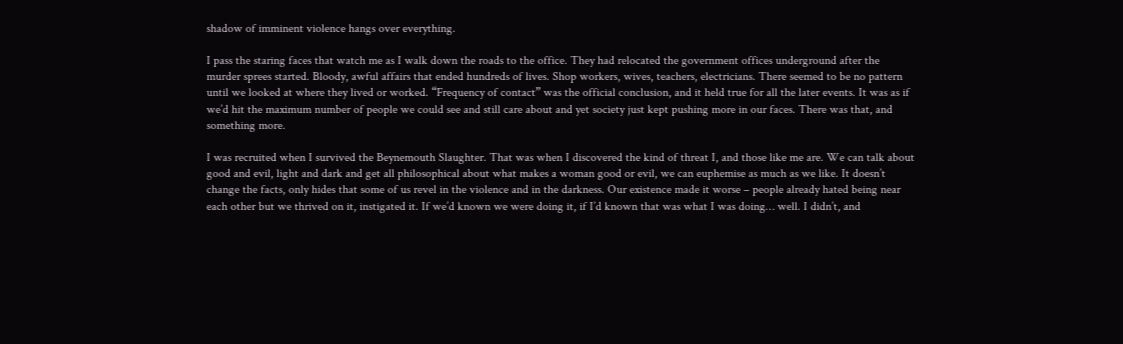shadow of imminent violence hangs over everything.

I pass the staring faces that watch me as I walk down the roads to the office. They had relocated the government offices underground after the murder sprees started. Bloody, awful affairs that ended hundreds of lives. Shop workers, wives, teachers, electricians. There seemed to be no pattern until we looked at where they lived or worked. “Frequency of contact” was the official conclusion, and it held true for all the later events. It was as if we’d hit the maximum number of people we could see and still care about and yet society just kept pushing more in our faces. There was that, and something more.

I was recruited when I survived the Beynemouth Slaughter. That was when I discovered the kind of threat I, and those like me are. We can talk about good and evil, light and dark and get all philosophical about what makes a woman good or evil, we can euphemise as much as we like. It doesn’t change the facts, only hides that some of us revel in the violence and in the darkness. Our existence made it worse – people already hated being near each other but we thrived on it, instigated it. If we’d known we were doing it, if I’d known that was what I was doing… well. I didn’t, and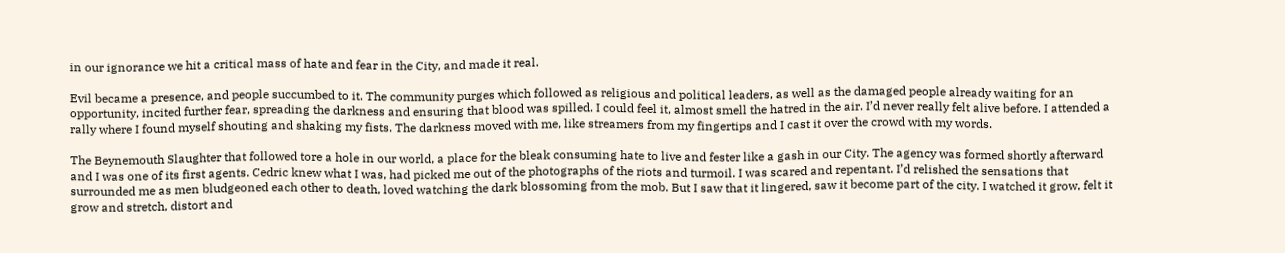in our ignorance we hit a critical mass of hate and fear in the City, and made it real.

Evil became a presence, and people succumbed to it. The community purges which followed as religious and political leaders, as well as the damaged people already waiting for an opportunity, incited further fear, spreading the darkness and ensuring that blood was spilled. I could feel it, almost smell the hatred in the air. I’d never really felt alive before. I attended a rally where I found myself shouting and shaking my fists. The darkness moved with me, like streamers from my fingertips and I cast it over the crowd with my words.

The Beynemouth Slaughter that followed tore a hole in our world, a place for the bleak consuming hate to live and fester like a gash in our City. The agency was formed shortly afterward and I was one of its first agents. Cedric knew what I was, had picked me out of the photographs of the riots and turmoil. I was scared and repentant. I’d relished the sensations that surrounded me as men bludgeoned each other to death, loved watching the dark blossoming from the mob. But I saw that it lingered, saw it become part of the city. I watched it grow, felt it grow and stretch, distort and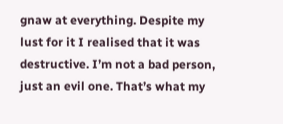gnaw at everything. Despite my lust for it I realised that it was destructive. I’m not a bad person, just an evil one. That’s what my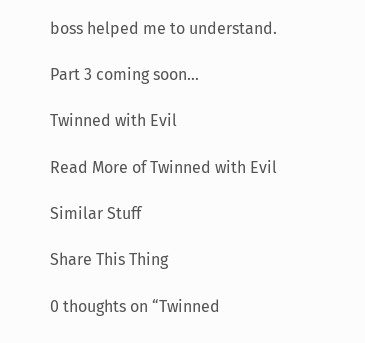boss helped me to understand.

Part 3 coming soon…

Twinned with Evil

Read More of Twinned with Evil

Similar Stuff

Share This Thing

0 thoughts on “Twinned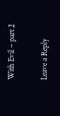With Evil – part 2

Leave a Reply